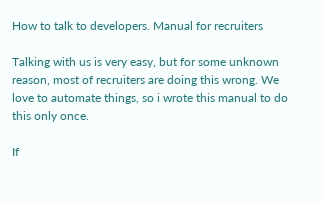How to talk to developers. Manual for recruiters

Talking with us is very easy, but for some unknown reason, most of recruiters are doing this wrong. We love to automate things, so i wrote this manual to do this only once.

If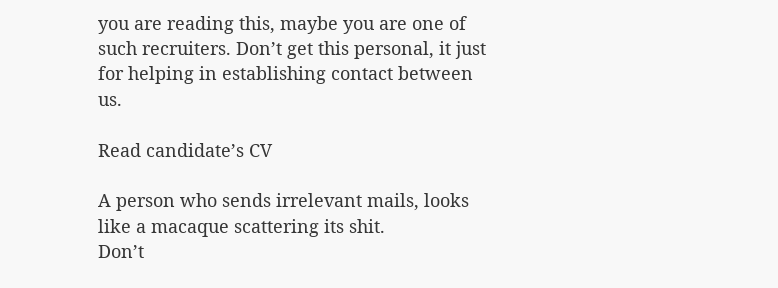you are reading this, maybe you are one of such recruiters. Don’t get this personal, it just for helping in establishing contact between us.

Read candidate’s CV

A person who sends irrelevant mails, looks like a macaque scattering its shit.
Don’t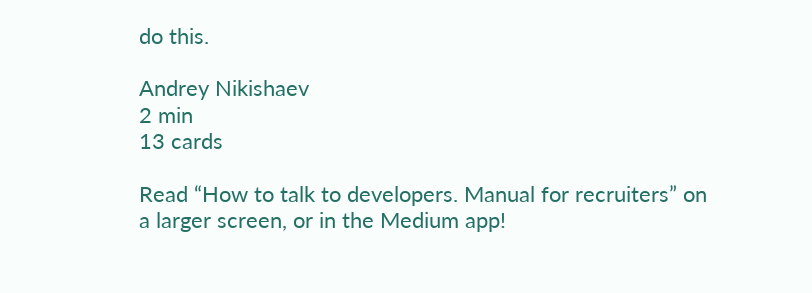do this.

Andrey Nikishaev
2 min
13 cards

Read “How to talk to developers. Manual for recruiters” on a larger screen, or in the Medium app!